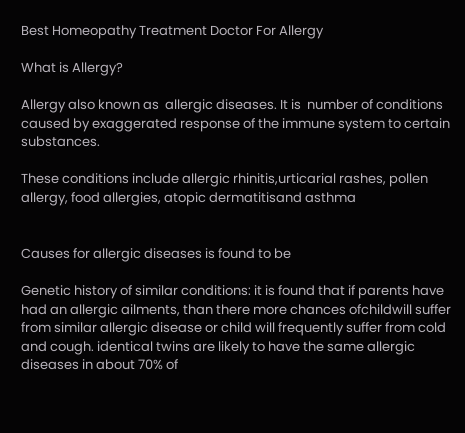Best Homeopathy Treatment Doctor For Allergy

What is Allergy?

Allergy also known as  allergic diseases. It is  number of conditions caused by exaggerated response of the immune system to certain substances.

These conditions include allergic rhinitis,urticarial rashes, pollen allergy, food allergies, atopic dermatitisand asthma


Causes for allergic diseases is found to be

Genetic history of similar conditions: it is found that if parents have had an allergic ailments, than there more chances ofchildwill suffer from similar allergic disease or child will frequently suffer from cold and cough. identical twins are likely to have the same allergic diseases in about 70% of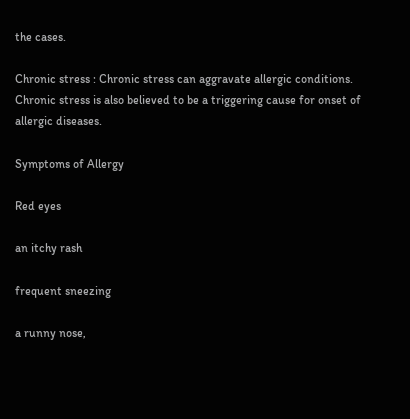the cases.

Chronic stress : Chronic stress can aggravate allergic conditions. Chronic stress is also believed to be a triggering cause for onset of allergic diseases.

Symptoms of Allergy

Red eyes

an itchy rash

frequent sneezing

a runny nose,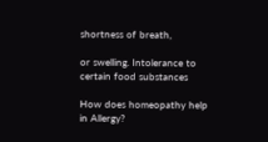shortness of breath,

or swelling. Intolerance to certain food substances

How does homeopathy help in Allergy?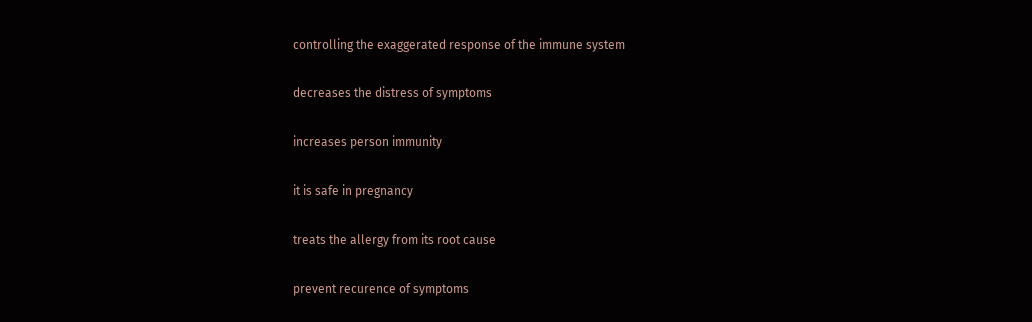controlling the exaggerated response of the immune system

decreases the distress of symptoms

increases person immunity

it is safe in pregnancy

treats the allergy from its root cause

prevent recurence of symptoms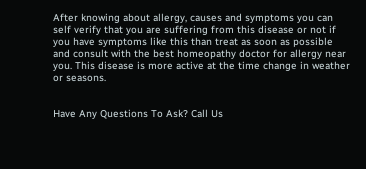After knowing about allergy, causes and symptoms you can self verify that you are suffering from this disease or not if you have symptoms like this than treat as soon as possible and consult with the best homeopathy doctor for allergy near you. This disease is more active at the time change in weather or seasons.


Have Any Questions To Ask? Call Us